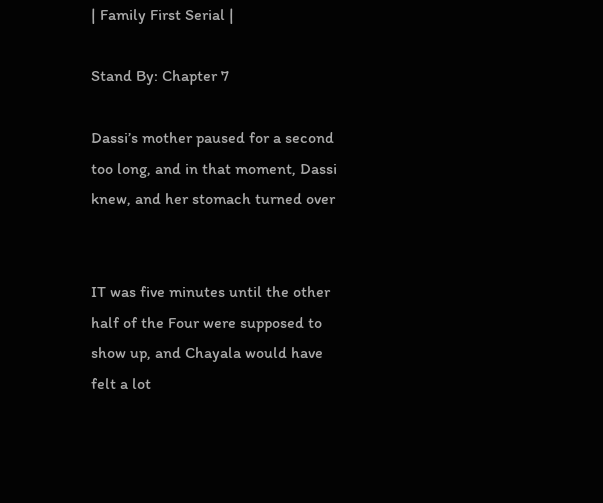| Family First Serial |

Stand By: Chapter 7

Dassi’s mother paused for a second too long, and in that moment, Dassi knew, and her stomach turned over


IT was five minutes until the other half of the Four were supposed to show up, and Chayala would have felt a lot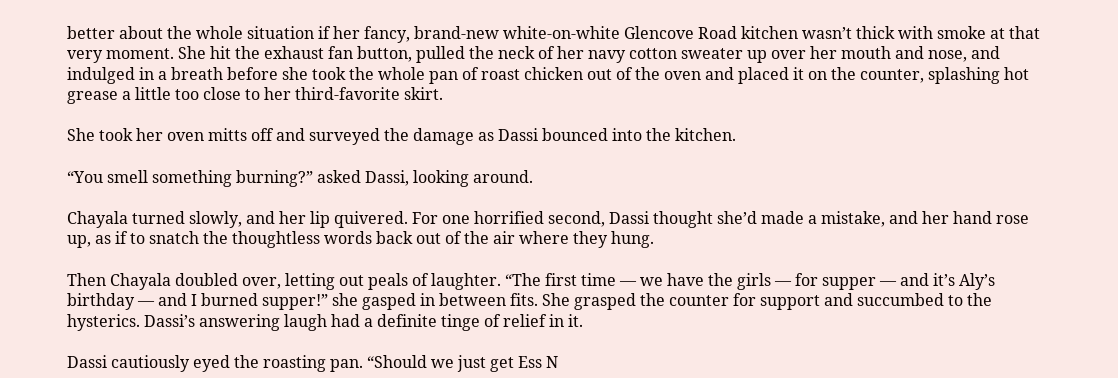better about the whole situation if her fancy, brand-new white-on-white Glencove Road kitchen wasn’t thick with smoke at that very moment. She hit the exhaust fan button, pulled the neck of her navy cotton sweater up over her mouth and nose, and indulged in a breath before she took the whole pan of roast chicken out of the oven and placed it on the counter, splashing hot grease a little too close to her third-favorite skirt.

She took her oven mitts off and surveyed the damage as Dassi bounced into the kitchen.

“You smell something burning?” asked Dassi, looking around.

Chayala turned slowly, and her lip quivered. For one horrified second, Dassi thought she’d made a mistake, and her hand rose up, as if to snatch the thoughtless words back out of the air where they hung.

Then Chayala doubled over, letting out peals of laughter. “The first time — we have the girls — for supper — and it’s Aly’s birthday — and I burned supper!” she gasped in between fits. She grasped the counter for support and succumbed to the hysterics. Dassi’s answering laugh had a definite tinge of relief in it.

Dassi cautiously eyed the roasting pan. “Should we just get Ess N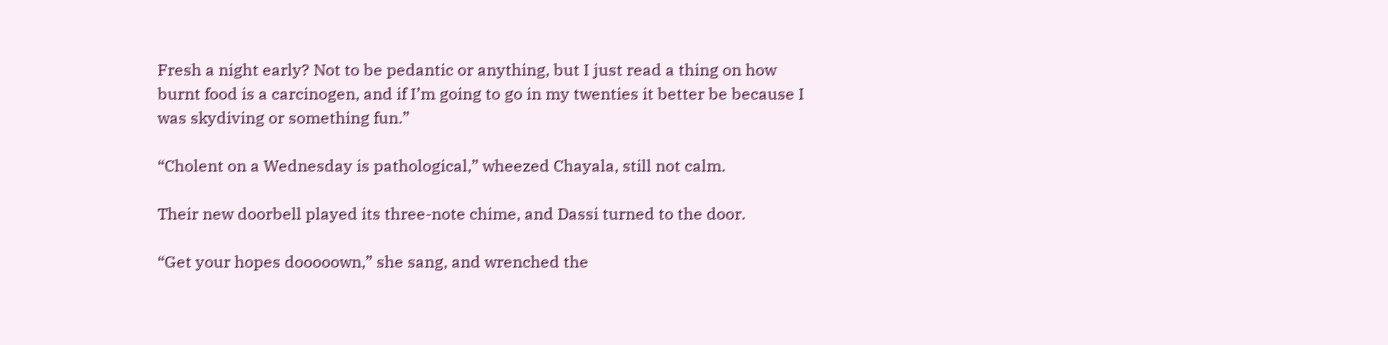Fresh a night early? Not to be pedantic or anything, but I just read a thing on how burnt food is a carcinogen, and if I’m going to go in my twenties it better be because I was skydiving or something fun.”

“Cholent on a Wednesday is pathological,” wheezed Chayala, still not calm.

Their new doorbell played its three-note chime, and Dassi turned to the door.

“Get your hopes dooooown,” she sang, and wrenched the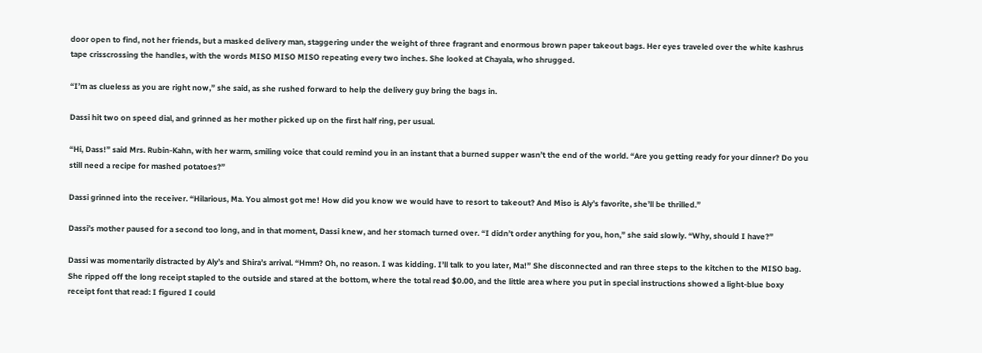door open to find, not her friends, but a masked delivery man, staggering under the weight of three fragrant and enormous brown paper takeout bags. Her eyes traveled over the white kashrus tape crisscrossing the handles, with the words MISO MISO MISO repeating every two inches. She looked at Chayala, who shrugged.

“I’m as clueless as you are right now,” she said, as she rushed forward to help the delivery guy bring the bags in.

Dassi hit two on speed dial, and grinned as her mother picked up on the first half ring, per usual.

“Hi, Dass!” said Mrs. Rubin-Kahn, with her warm, smiling voice that could remind you in an instant that a burned supper wasn’t the end of the world. “Are you getting ready for your dinner? Do you still need a recipe for mashed potatoes?”

Dassi grinned into the receiver. “Hilarious, Ma. You almost got me! How did you know we would have to resort to takeout? And Miso is Aly’s favorite, she’ll be thrilled.”

Dassi’s mother paused for a second too long, and in that moment, Dassi knew, and her stomach turned over. “I didn’t order anything for you, hon,” she said slowly. “Why, should I have?”

Dassi was momentarily distracted by Aly’s and Shira’s arrival. “Hmm? Oh, no reason. I was kidding. I’ll talk to you later, Ma!” She disconnected and ran three steps to the kitchen to the MISO bag. She ripped off the long receipt stapled to the outside and stared at the bottom, where the total read $0.00, and the little area where you put in special instructions showed a light-blue boxy receipt font that read: I figured I could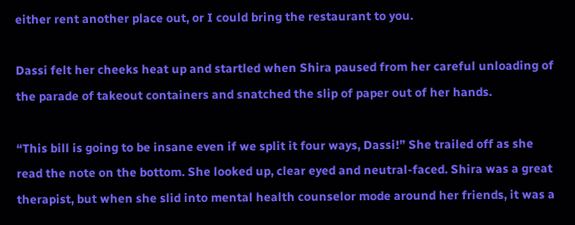either rent another place out, or I could bring the restaurant to you.

Dassi felt her cheeks heat up and startled when Shira paused from her careful unloading of the parade of takeout containers and snatched the slip of paper out of her hands.

“This bill is going to be insane even if we split it four ways, Dassi!” She trailed off as she read the note on the bottom. She looked up, clear eyed and neutral-faced. Shira was a great therapist, but when she slid into mental health counselor mode around her friends, it was a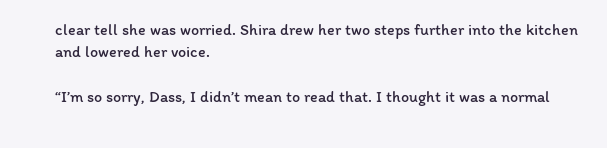clear tell she was worried. Shira drew her two steps further into the kitchen and lowered her voice.

“I’m so sorry, Dass, I didn’t mean to read that. I thought it was a normal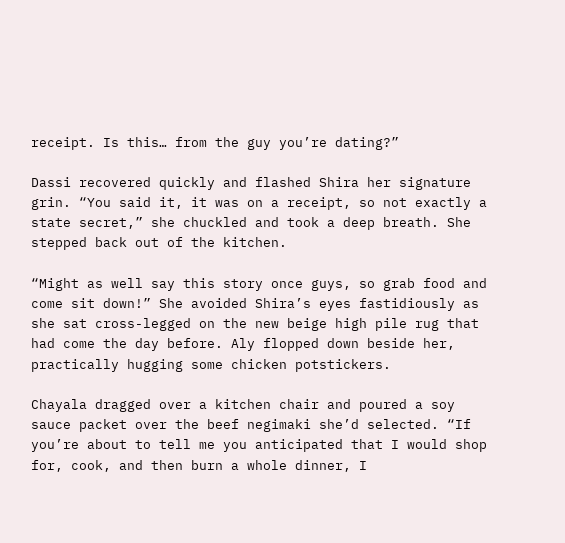receipt. Is this… from the guy you’re dating?”

Dassi recovered quickly and flashed Shira her signature grin. “You said it, it was on a receipt, so not exactly a state secret,” she chuckled and took a deep breath. She stepped back out of the kitchen.

“Might as well say this story once guys, so grab food and come sit down!” She avoided Shira’s eyes fastidiously as she sat cross-legged on the new beige high pile rug that had come the day before. Aly flopped down beside her, practically hugging some chicken potstickers.

Chayala dragged over a kitchen chair and poured a soy sauce packet over the beef negimaki she’d selected. “If you’re about to tell me you anticipated that I would shop for, cook, and then burn a whole dinner, I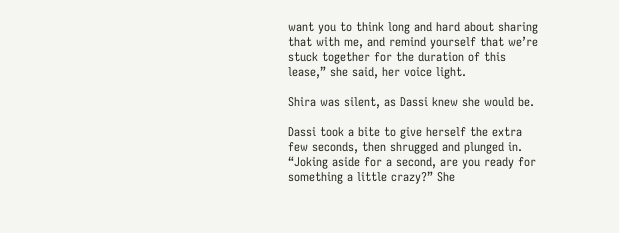want you to think long and hard about sharing that with me, and remind yourself that we’re stuck together for the duration of this lease,” she said, her voice light.

Shira was silent, as Dassi knew she would be.

Dassi took a bite to give herself the extra few seconds, then shrugged and plunged in. “Joking aside for a second, are you ready for something a little crazy?” She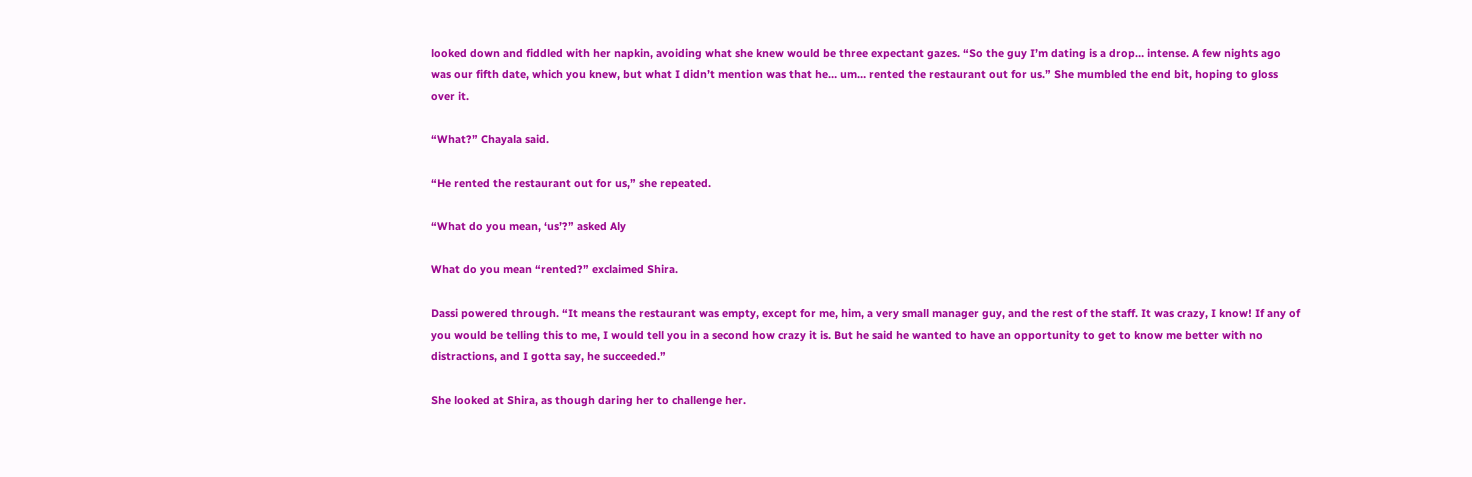looked down and fiddled with her napkin, avoiding what she knew would be three expectant gazes. “So the guy I’m dating is a drop… intense. A few nights ago was our fifth date, which you knew, but what I didn’t mention was that he… um… rented the restaurant out for us.” She mumbled the end bit, hoping to gloss over it.

“What?” Chayala said.

“He rented the restaurant out for us,” she repeated.

“What do you mean, ‘us’?” asked Aly

What do you mean “rented?” exclaimed Shira.

Dassi powered through. “It means the restaurant was empty, except for me, him, a very small manager guy, and the rest of the staff. It was crazy, I know! If any of you would be telling this to me, I would tell you in a second how crazy it is. But he said he wanted to have an opportunity to get to know me better with no distractions, and I gotta say, he succeeded.”

She looked at Shira, as though daring her to challenge her.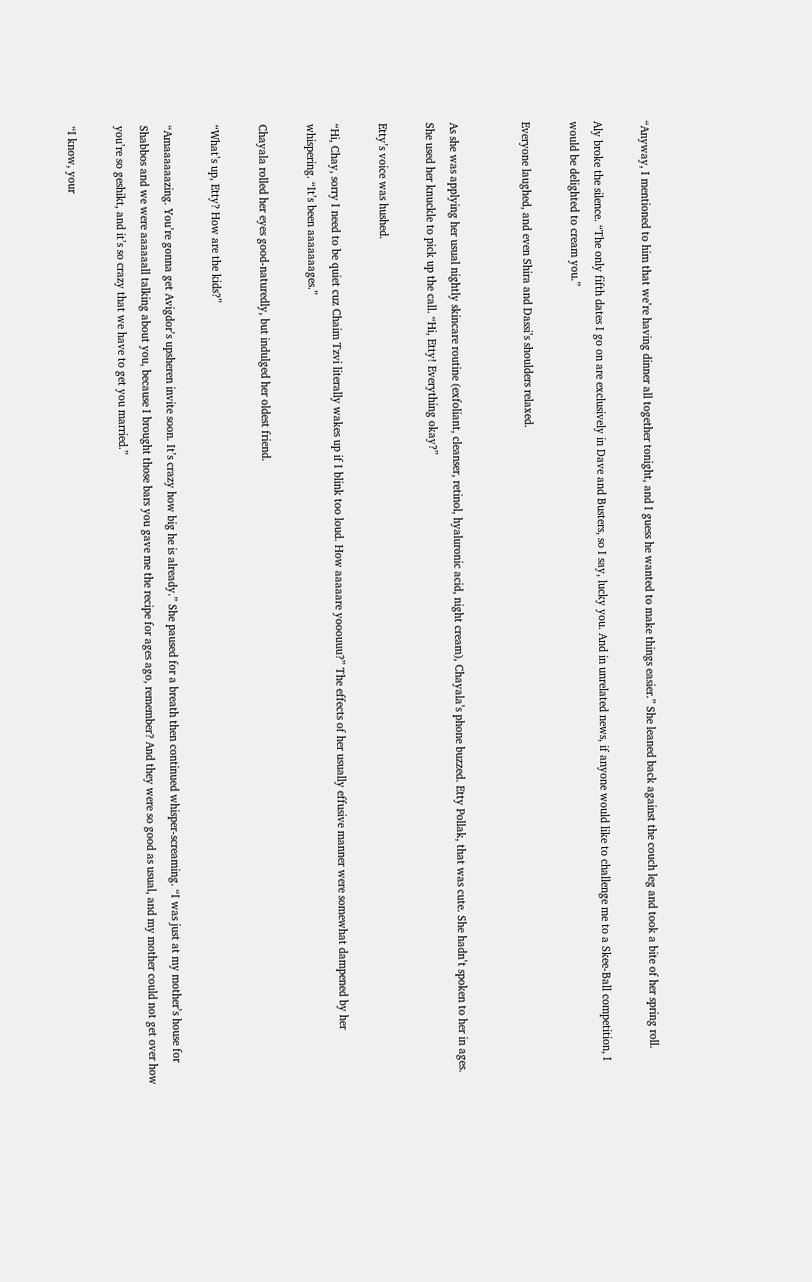“Anyway, I mentioned to him that we’re having dinner all together tonight, and I guess he wanted to make things easier.” She leaned back against the couch leg and took a bite of her spring roll.

Aly broke the silence. “The only fifth dates I go on are exclusively in Dave and Busters, so I say, lucky you. And in unrelated news, if anyone would like to challenge me to a Skee-Ball competition, I would be delighted to cream you.”

Everyone laughed, and even Shira and Dassi’s shoulders relaxed.


As she was applying her usual nightly skincare routine (exfoliant, cleanser, retinol, hyaluronic acid, night cream), Chayala’s phone buzzed. Etty Pollak, that was cute. She hadn’t spoken to her in ages. She used her knuckle to pick up the call. “Hi, Etty! Everything okay?”

Etty’s voice was hushed.

“Hi, Chay, sorry I need to be quiet cuz Chaim Tzvi literally wakes up if I blink too loud. How aaaaare yooouuu?” The effects of her usually effusive manner were somewhat dampened by her whispering. “It’s been aaaaaaages.”

Chayala rolled her eyes good-naturedly, but indulged her oldest friend.

“What’s up, Etty? How are the kids?”

“Amaaaaaazing. You’re gonna get Avigdor’s upsheren invite soon. It’s crazy how big he is already.” She paused for a breath then continued whisper-screaming. “I was just at my mother’s house for Shabbos and we were aaaaaall talking about you, because I brought those bars you gave me the recipe for ages ago, remember? And they were so good as usual, and my mother could not get over how you’re so geshikt, and it’s so crazy that we have to get you married.”

“I know, your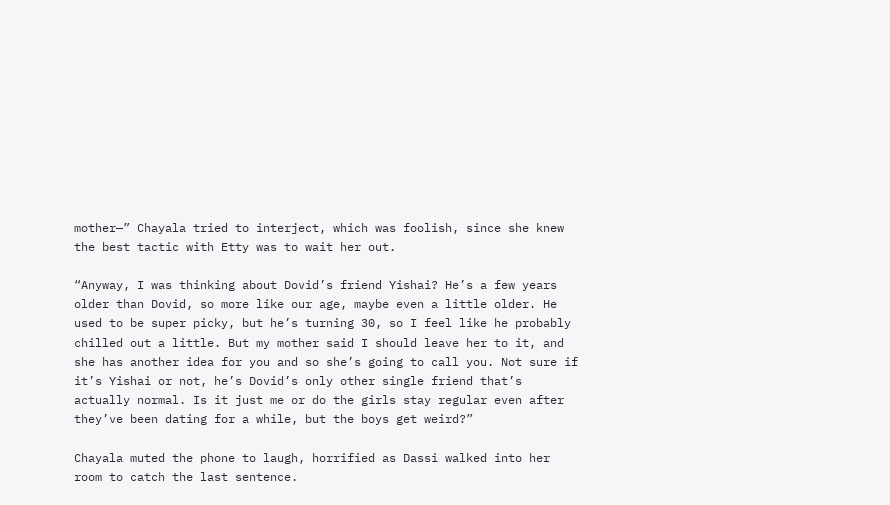mother—” Chayala tried to interject, which was foolish, since she knew the best tactic with Etty was to wait her out.

“Anyway, I was thinking about Dovid’s friend Yishai? He’s a few years older than Dovid, so more like our age, maybe even a little older. He used to be super picky, but he’s turning 30, so I feel like he probably chilled out a little. But my mother said I should leave her to it, and she has another idea for you and so she’s going to call you. Not sure if it’s Yishai or not, he’s Dovid’s only other single friend that’s actually normal. Is it just me or do the girls stay regular even after they’ve been dating for a while, but the boys get weird?”

Chayala muted the phone to laugh, horrified as Dassi walked into her room to catch the last sentence.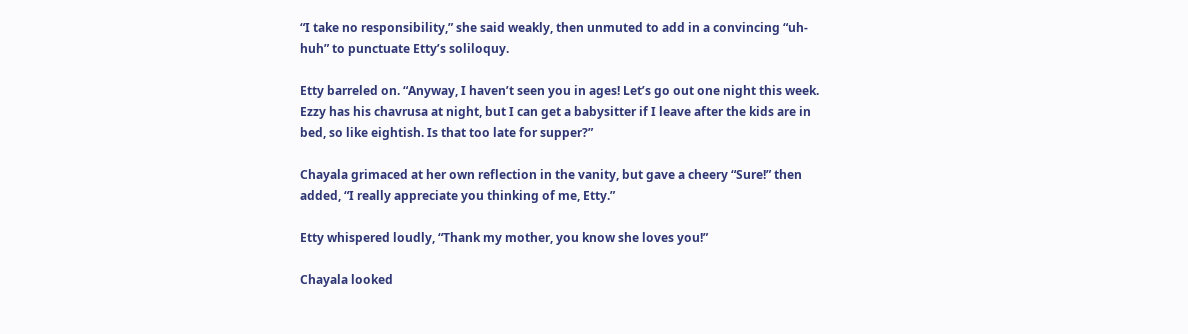“I take no responsibility,” she said weakly, then unmuted to add in a convincing “uh-huh” to punctuate Etty’s soliloquy.

Etty barreled on. “Anyway, I haven’t seen you in ages! Let’s go out one night this week. Ezzy has his chavrusa at night, but I can get a babysitter if I leave after the kids are in bed, so like eightish. Is that too late for supper?”

Chayala grimaced at her own reflection in the vanity, but gave a cheery “Sure!” then added, “I really appreciate you thinking of me, Etty.”

Etty whispered loudly, “Thank my mother, you know she loves you!”

Chayala looked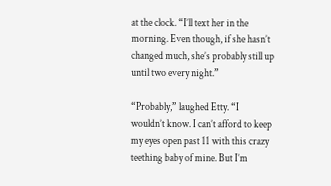at the clock. “I’ll text her in the morning. Even though, if she hasn’t changed much, she’s probably still up until two every night.”

“Probably,” laughed Etty. “I wouldn’t know. I can’t afford to keep my eyes open past 11 with this crazy teething baby of mine. But I’m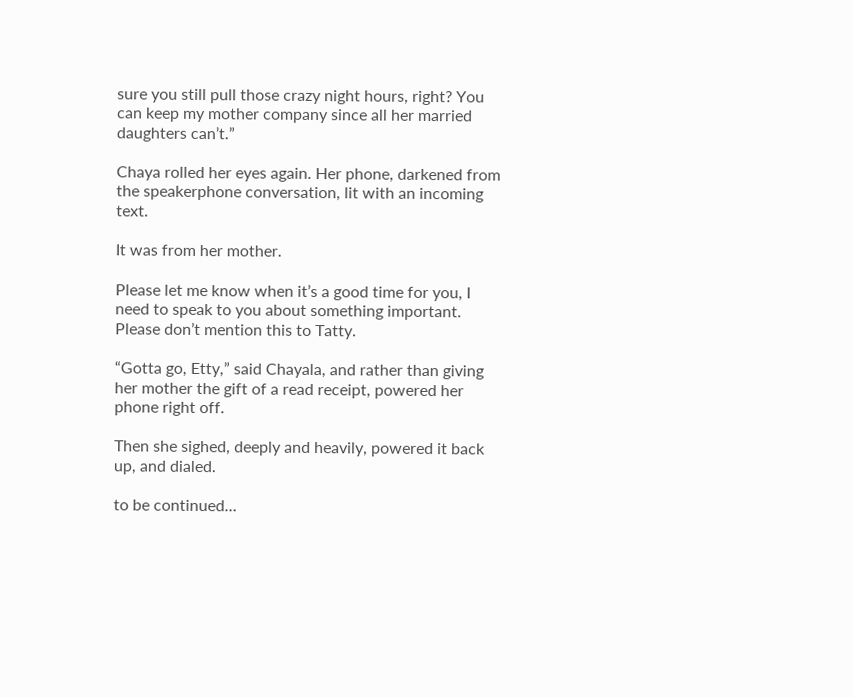sure you still pull those crazy night hours, right? You can keep my mother company since all her married daughters can’t.”

Chaya rolled her eyes again. Her phone, darkened from the speakerphone conversation, lit with an incoming text.

It was from her mother.

Please let me know when it’s a good time for you, I need to speak to you about something important. Please don’t mention this to Tatty.

“Gotta go, Etty,” said Chayala, and rather than giving her mother the gift of a read receipt, powered her phone right off.

Then she sighed, deeply and heavily, powered it back up, and dialed.

to be continued…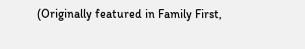(Originally featured in Family First,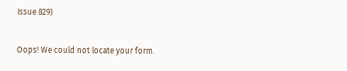Issue 829)

Oops! We could not locate your form.